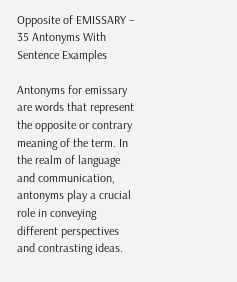Opposite of EMISSARY – 35 Antonyms With Sentence Examples

Antonyms for emissary are words that represent the opposite or contrary meaning of the term. In the realm of language and communication, antonyms play a crucial role in conveying different perspectives and contrasting ideas.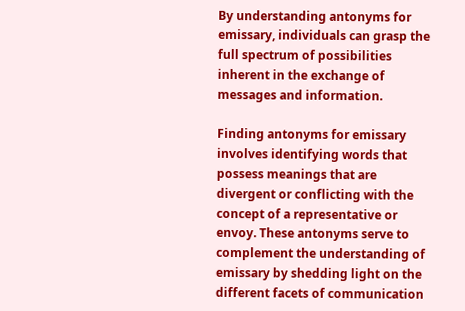By understanding antonyms for emissary, individuals can grasp the full spectrum of possibilities inherent in the exchange of messages and information.

Finding antonyms for emissary involves identifying words that possess meanings that are divergent or conflicting with the concept of a representative or envoy. These antonyms serve to complement the understanding of emissary by shedding light on the different facets of communication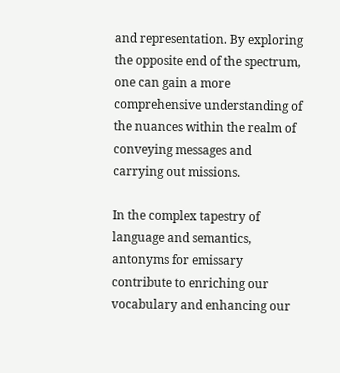and representation. By exploring the opposite end of the spectrum, one can gain a more comprehensive understanding of the nuances within the realm of conveying messages and carrying out missions.

In the complex tapestry of language and semantics, antonyms for emissary contribute to enriching our vocabulary and enhancing our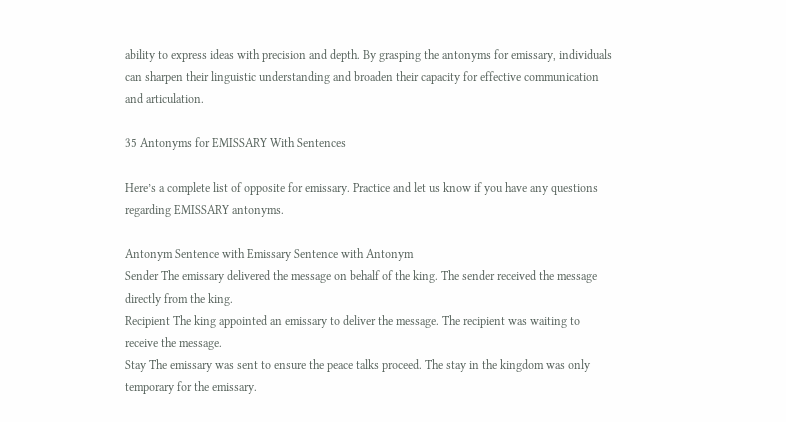ability to express ideas with precision and depth. By grasping the antonyms for emissary, individuals can sharpen their linguistic understanding and broaden their capacity for effective communication and articulation.

35 Antonyms for EMISSARY With Sentences

Here’s a complete list of opposite for emissary. Practice and let us know if you have any questions regarding EMISSARY antonyms.

Antonym Sentence with Emissary Sentence with Antonym
Sender The emissary delivered the message on behalf of the king. The sender received the message directly from the king.
Recipient The king appointed an emissary to deliver the message. The recipient was waiting to receive the message.
Stay The emissary was sent to ensure the peace talks proceed. The stay in the kingdom was only temporary for the emissary.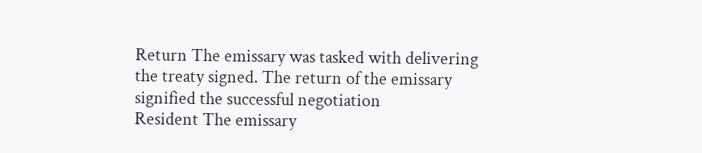Return The emissary was tasked with delivering the treaty signed. The return of the emissary signified the successful negotiation
Resident The emissary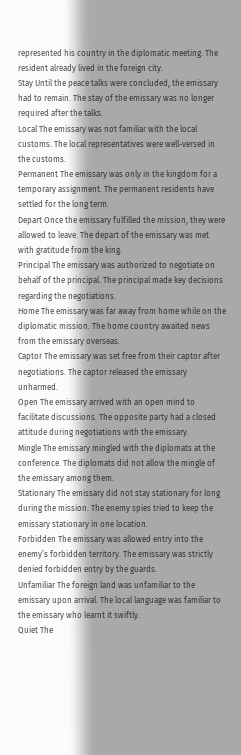represented his country in the diplomatic meeting. The resident already lived in the foreign city.
Stay Until the peace talks were concluded, the emissary had to remain. The stay of the emissary was no longer required after the talks.
Local The emissary was not familiar with the local customs. The local representatives were well-versed in the customs.
Permanent The emissary was only in the kingdom for a temporary assignment. The permanent residents have settled for the long term.
Depart Once the emissary fulfilled the mission, they were allowed to leave. The depart of the emissary was met with gratitude from the king.
Principal The emissary was authorized to negotiate on behalf of the principal. The principal made key decisions regarding the negotiations.
Home The emissary was far away from home while on the diplomatic mission. The home country awaited news from the emissary overseas.
Captor The emissary was set free from their captor after negotiations. The captor released the emissary unharmed.
Open The emissary arrived with an open mind to facilitate discussions. The opposite party had a closed attitude during negotiations with the emissary.
Mingle The emissary mingled with the diplomats at the conference. The diplomats did not allow the mingle of the emissary among them.
Stationary The emissary did not stay stationary for long during the mission. The enemy spies tried to keep the emissary stationary in one location.
Forbidden The emissary was allowed entry into the enemy’s forbidden territory. The emissary was strictly denied forbidden entry by the guards.
Unfamiliar The foreign land was unfamiliar to the emissary upon arrival. The local language was familiar to the emissary who learnt it swiftly.
Quiet The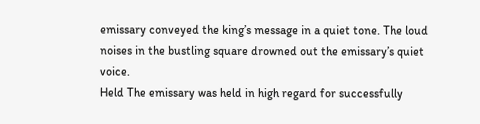emissary conveyed the king’s message in a quiet tone. The loud noises in the bustling square drowned out the emissary’s quiet voice.
Held The emissary was held in high regard for successfully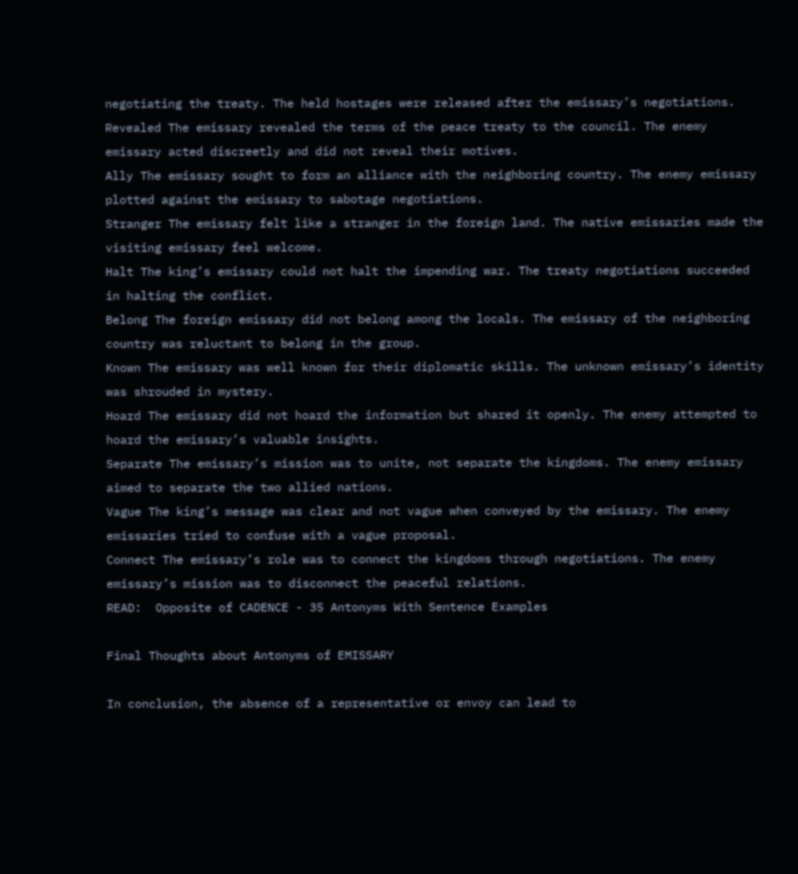negotiating the treaty. The held hostages were released after the emissary’s negotiations.
Revealed The emissary revealed the terms of the peace treaty to the council. The enemy emissary acted discreetly and did not reveal their motives.
Ally The emissary sought to form an alliance with the neighboring country. The enemy emissary plotted against the emissary to sabotage negotiations.
Stranger The emissary felt like a stranger in the foreign land. The native emissaries made the visiting emissary feel welcome.
Halt The king’s emissary could not halt the impending war. The treaty negotiations succeeded in halting the conflict.
Belong The foreign emissary did not belong among the locals. The emissary of the neighboring country was reluctant to belong in the group.
Known The emissary was well known for their diplomatic skills. The unknown emissary’s identity was shrouded in mystery.
Hoard The emissary did not hoard the information but shared it openly. The enemy attempted to hoard the emissary’s valuable insights.
Separate The emissary’s mission was to unite, not separate the kingdoms. The enemy emissary aimed to separate the two allied nations.
Vague The king’s message was clear and not vague when conveyed by the emissary. The enemy emissaries tried to confuse with a vague proposal.
Connect The emissary’s role was to connect the kingdoms through negotiations. The enemy emissary’s mission was to disconnect the peaceful relations.
READ:  Opposite of CADENCE - 35 Antonyms With Sentence Examples

Final Thoughts about Antonyms of EMISSARY

In conclusion, the absence of a representative or envoy can lead to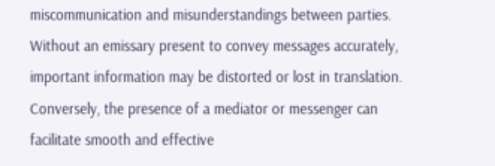miscommunication and misunderstandings between parties. Without an emissary present to convey messages accurately, important information may be distorted or lost in translation. Conversely, the presence of a mediator or messenger can facilitate smooth and effective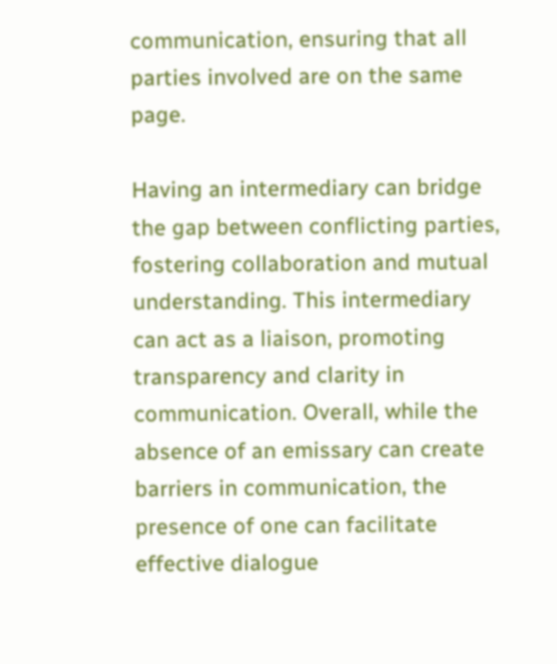communication, ensuring that all parties involved are on the same page.

Having an intermediary can bridge the gap between conflicting parties, fostering collaboration and mutual understanding. This intermediary can act as a liaison, promoting transparency and clarity in communication. Overall, while the absence of an emissary can create barriers in communication, the presence of one can facilitate effective dialogue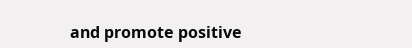and promote positive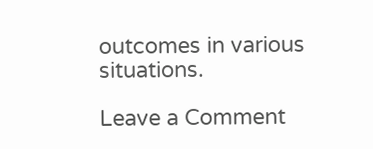outcomes in various situations.

Leave a Comment